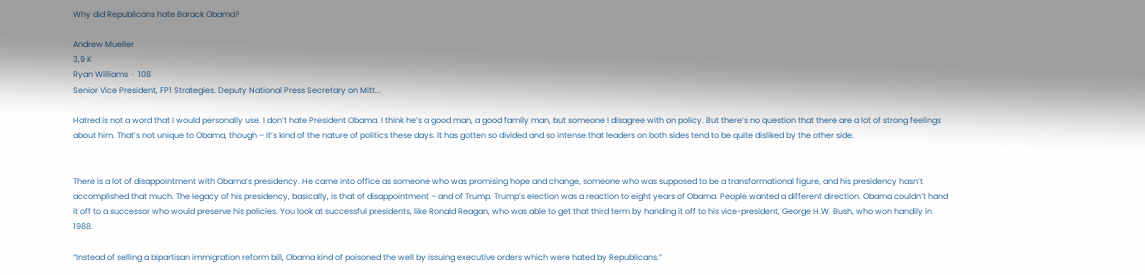Why did Republicans hate Barack Obama?

Andrew Mueller
3,9 K
Ryan Williams  ·  108
Senior Vice President, FP1 Strategies. Deputy National Press Secretary on Mitt...

Hatred is not a word that I would personally use. I don’t hate President Obama. I think he’s a good man, a good family man, but someone I disagree with on policy. But there’s no question that there are a lot of strong feelings about him. That’s not unique to Obama, though – it’s kind of the nature of politics these days. It has gotten so divided and so intense that leaders on both sides tend to be quite disliked by the other side.


There is a lot of disappointment with Obama’s presidency. He came into office as someone who was promising hope and change, someone who was supposed to be a transformational figure, and his presidency hasn’t accomplished that much. The legacy of his presidency, basically, is that of disappointment – and of Trump. Trump’s election was a reaction to eight years of Obama. People wanted a different direction. Obama couldn’t hand it off to a successor who would preserve his policies. You look at successful presidents, like Ronald Reagan, who was able to get that third term by handing it off to his vice-president, George H.W. Bush, who won handily in 1988.

“Instead of selling a bipartisan immigration reform bill, Obama kind of poisoned the well by issuing executive orders which were hated by Republicans.”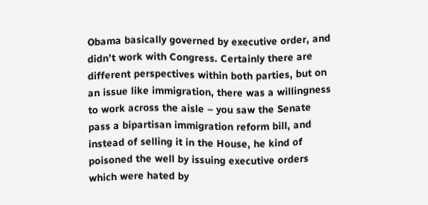Obama basically governed by executive order, and didn’t work with Congress. Certainly there are different perspectives within both parties, but on an issue like immigration, there was a willingness to work across the aisle – you saw the Senate pass a bipartisan immigration reform bill, and instead of selling it in the House, he kind of poisoned the well by issuing executive orders which were hated by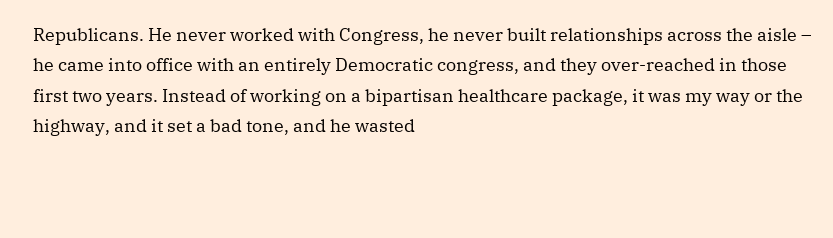Republicans. He never worked with Congress, he never built relationships across the aisle – he came into office with an entirely Democratic congress, and they over-reached in those first two years. Instead of working on a bipartisan healthcare package, it was my way or the highway, and it set a bad tone, and he wasted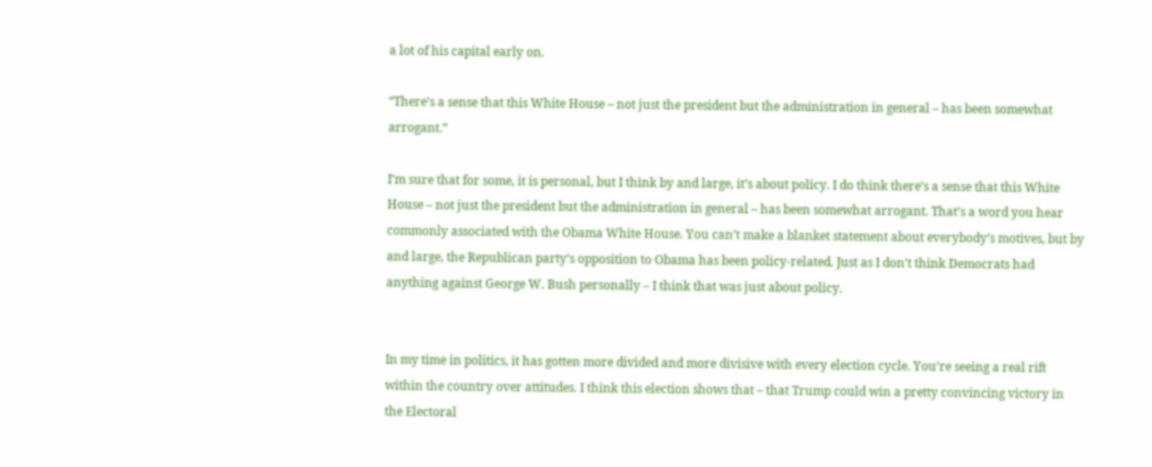a lot of his capital early on.

“There’s a sense that this White House – not just the president but the administration in general – has been somewhat arrogant.”

I’m sure that for some, it is personal, but I think by and large, it’s about policy. I do think there’s a sense that this White House – not just the president but the administration in general – has been somewhat arrogant. That’s a word you hear commonly associated with the Obama White House. You can’t make a blanket statement about everybody’s motives, but by and large, the Republican party’s opposition to Obama has been policy-related. Just as I don’t think Democrats had anything against George W. Bush personally – I think that was just about policy.


In my time in politics, it has gotten more divided and more divisive with every election cycle. You’re seeing a real rift within the country over attitudes. I think this election shows that – that Trump could win a pretty convincing victory in the Electoral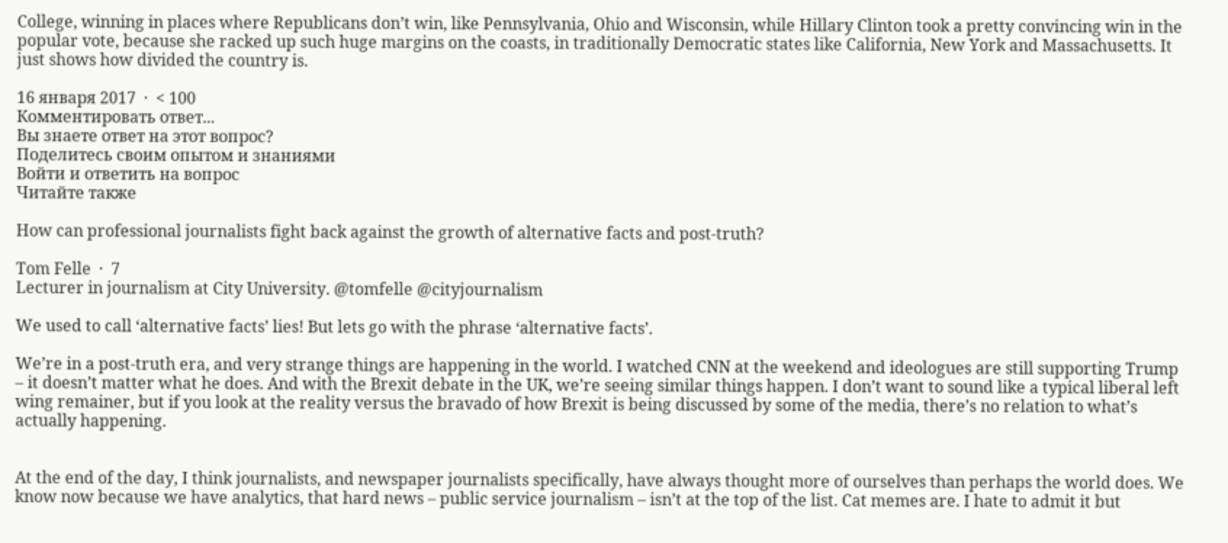College, winning in places where Republicans don’t win, like Pennsylvania, Ohio and Wisconsin, while Hillary Clinton took a pretty convincing win in the popular vote, because she racked up such huge margins on the coasts, in traditionally Democratic states like California, New York and Massachusetts. It just shows how divided the country is.

16 января 2017  ·  < 100
Комментировать ответ...
Вы знаете ответ на этот вопрос?
Поделитесь своим опытом и знаниями
Войти и ответить на вопрос
Читайте также

How can professional journalists fight back against the growth of alternative facts and post-truth?

Tom Felle  ·  7
Lecturer in journalism at City University. @tomfelle @cityjournalism

We used to call ‘alternative facts’ lies! But lets go with the phrase ‘alternative facts’.

We’re in a post-truth era, and very strange things are happening in the world. I watched CNN at the weekend and ideologues are still supporting Trump – it doesn’t matter what he does. And with the Brexit debate in the UK, we’re seeing similar things happen. I don’t want to sound like a typical liberal left wing remainer, but if you look at the reality versus the bravado of how Brexit is being discussed by some of the media, there’s no relation to what’s actually happening.


At the end of the day, I think journalists, and newspaper journalists specifically, have always thought more of ourselves than perhaps the world does. We know now because we have analytics, that hard news – public service journalism – isn’t at the top of the list. Cat memes are. I hate to admit it but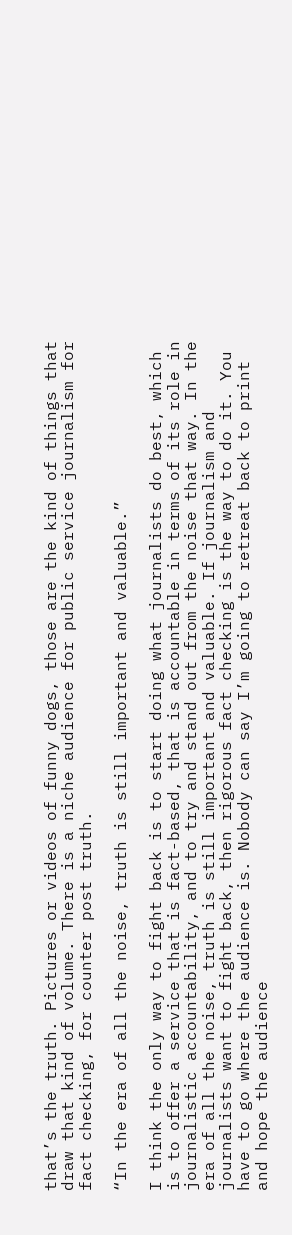that’s the truth. Pictures or videos of funny dogs, those are the kind of things that draw that kind of volume. There is a niche audience for public service journalism for fact checking, for counter post truth.

“In the era of all the noise, truth is still important and valuable.”

I think the only way to fight back is to start doing what journalists do best, which is to offer a service that is fact-based, that is accountable in terms of its role in journalistic accountability, and to try and stand out from the noise that way. In the era of all the noise, truth is still important and valuable. If journalism and journalists want to fight back, then rigorous fact checking is the way to do it. You have to go where the audience is. Nobody can say I’m going to retreat back to print and hope the audience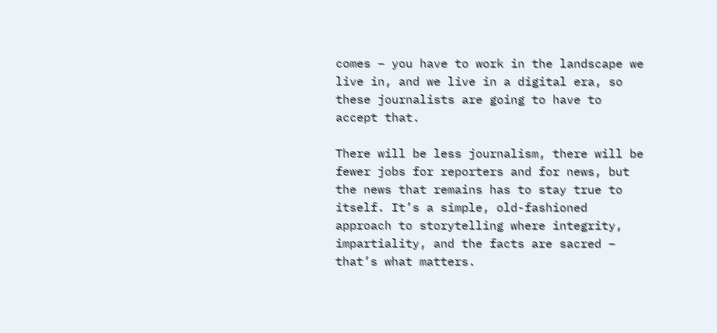comes – you have to work in the landscape we live in, and we live in a digital era, so these journalists are going to have to accept that.

There will be less journalism, there will be fewer jobs for reporters and for news, but the news that remains has to stay true to itself. It’s a simple, old-fashioned approach to storytelling where integrity, impartiality, and the facts are sacred – that’s what matters.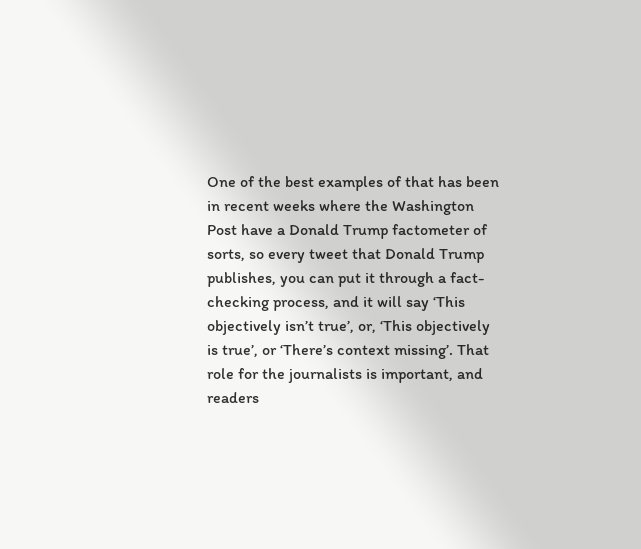One of the best examples of that has been in recent weeks where the Washington Post have a Donald Trump factometer of sorts, so every tweet that Donald Trump publishes, you can put it through a fact-checking process, and it will say ‘This objectively isn’t true’, or, ‘This objectively is true’, or ‘There’s context missing’. That role for the journalists is important, and readers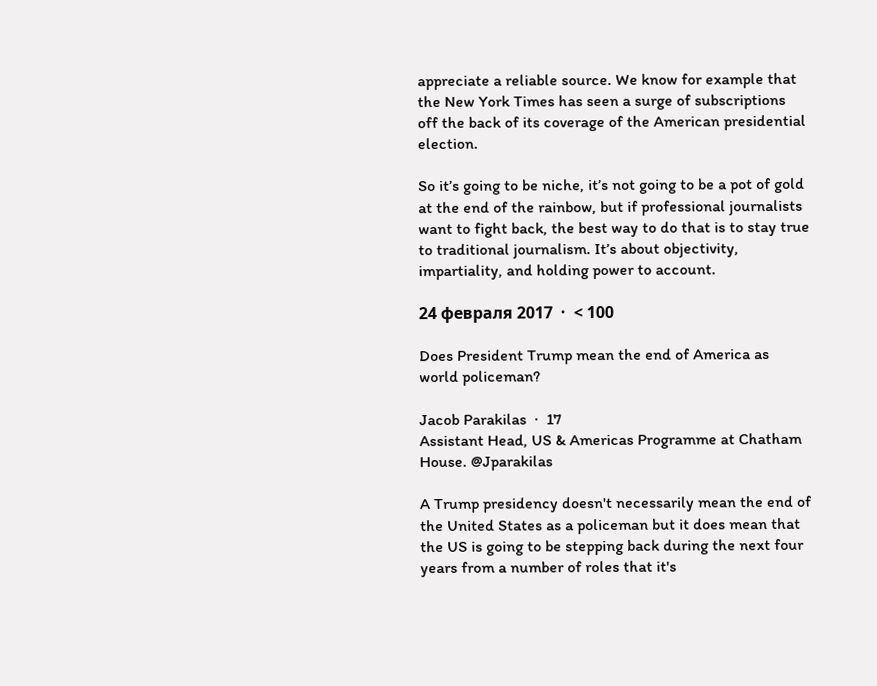appreciate a reliable source. We know for example that the New York Times has seen a surge of subscriptions off the back of its coverage of the American presidential election.

So it’s going to be niche, it’s not going to be a pot of gold at the end of the rainbow, but if professional journalists want to fight back, the best way to do that is to stay true to traditional journalism. It’s about objectivity, impartiality, and holding power to account.

24 февраля 2017  ·  < 100

Does President Trump mean the end of America as world policeman?

Jacob Parakilas  ·  17
Assistant Head, US & Americas Programme at Chatham House. @Jparakilas

A Trump presidency doesn't necessarily mean the end of the United States as a policeman but it does mean that the US is going to be stepping back during the next four years from a number of roles that it's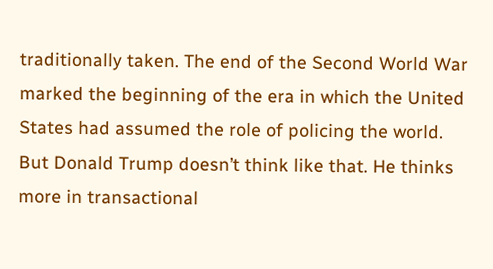traditionally taken. The end of the Second World War marked the beginning of the era in which the United States had assumed the role of policing the world. But Donald Trump doesn’t think like that. He thinks more in transactional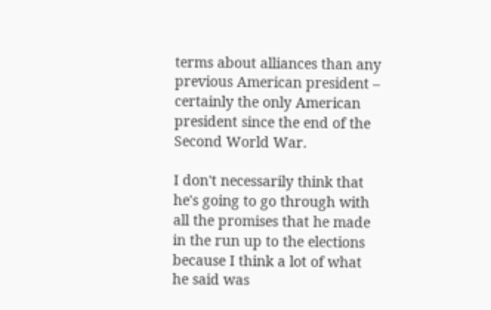terms about alliances than any previous American president – certainly the only American president since the end of the Second World War.

I don't necessarily think that he's going to go through with all the promises that he made in the run up to the elections because I think a lot of what he said was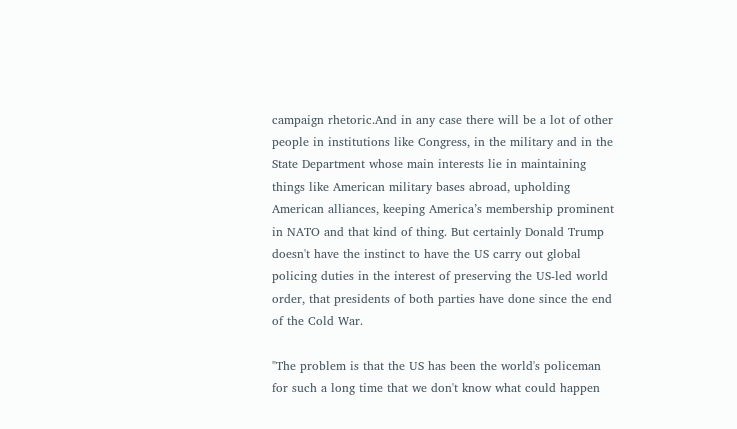campaign rhetoric.And in any case there will be a lot of other people in institutions like Congress, in the military and in the State Department whose main interests lie in maintaining things like American military bases abroad, upholding American alliances, keeping America’s membership prominent in NATO and that kind of thing. But certainly Donald Trump doesn't have the instinct to have the US carry out global policing duties in the interest of preserving the US-led world order, that presidents of both parties have done since the end of the Cold War.

"The problem is that the US has been the world's policeman for such a long time that we don't know what could happen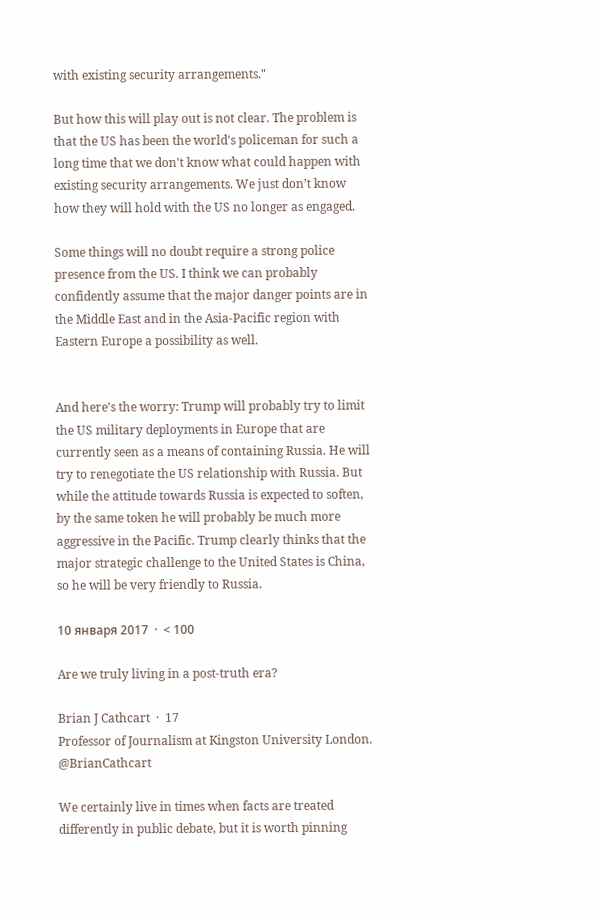with existing security arrangements."

But how this will play out is not clear. The problem is that the US has been the world's policeman for such a long time that we don't know what could happen with existing security arrangements. We just don’t know how they will hold with the US no longer as engaged.

Some things will no doubt require a strong police presence from the US. I think we can probably confidently assume that the major danger points are in the Middle East and in the Asia-Pacific region with Eastern Europe a possibility as well.


And here’s the worry: Trump will probably try to limit the US military deployments in Europe that are currently seen as a means of containing Russia. He will try to renegotiate the US relationship with Russia. But while the attitude towards Russia is expected to soften, by the same token he will probably be much more aggressive in the Pacific. Trump clearly thinks that the major strategic challenge to the United States is China, so he will be very friendly to Russia.

10 января 2017  ·  < 100

Are we truly living in a post-truth era?

Brian J Cathcart  ·  17
Professor of Journalism at Kingston University London. @BrianCathcart

We certainly live in times when facts are treated differently in public debate, but it is worth pinning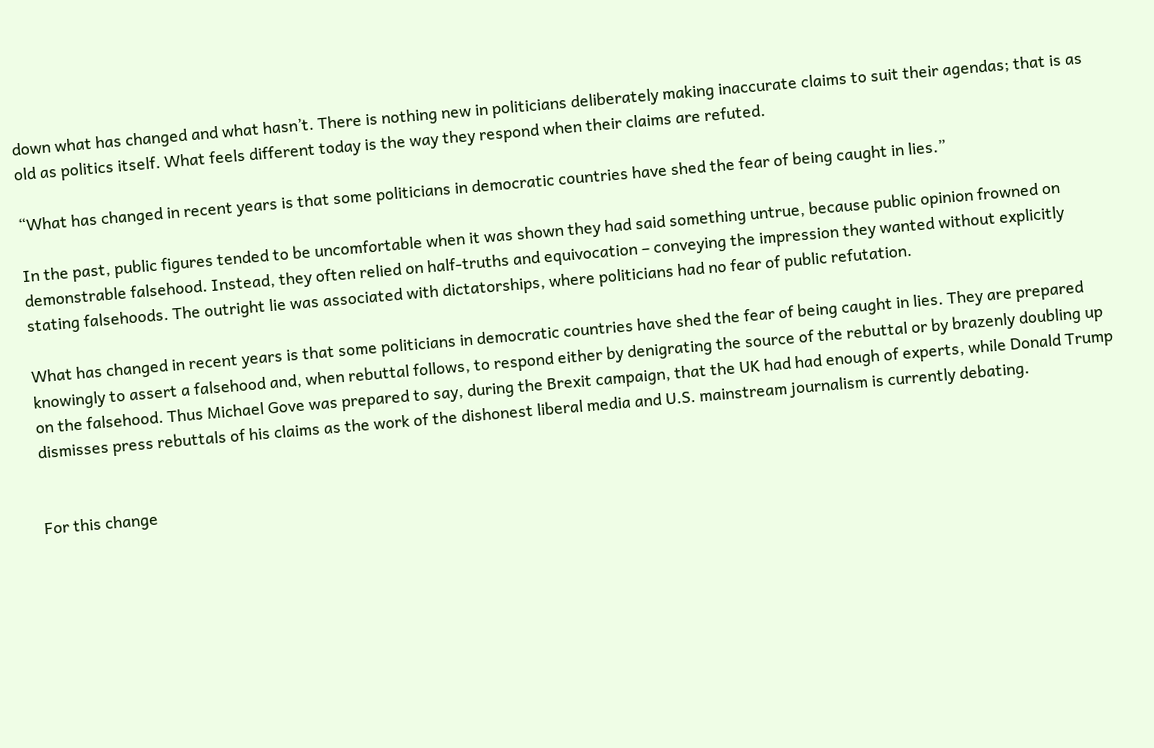down what has changed and what hasn’t. There is nothing new in politicians deliberately making inaccurate claims to suit their agendas; that is as old as politics itself. What feels different today is the way they respond when their claims are refuted.

“What has changed in recent years is that some politicians in democratic countries have shed the fear of being caught in lies.”

In the past, public figures tended to be uncomfortable when it was shown they had said something untrue, because public opinion frowned on demonstrable falsehood. Instead, they often relied on half-truths and equivocation – conveying the impression they wanted without explicitly stating falsehoods. The outright lie was associated with dictatorships, where politicians had no fear of public refutation.

What has changed in recent years is that some politicians in democratic countries have shed the fear of being caught in lies. They are prepared knowingly to assert a falsehood and, when rebuttal follows, to respond either by denigrating the source of the rebuttal or by brazenly doubling up on the falsehood. Thus Michael Gove was prepared to say, during the Brexit campaign, that the UK had had enough of experts, while Donald Trump dismisses press rebuttals of his claims as the work of the dishonest liberal media and U.S. mainstream journalism is currently debating.


For this change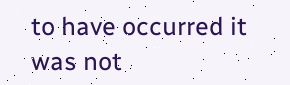to have occurred it was not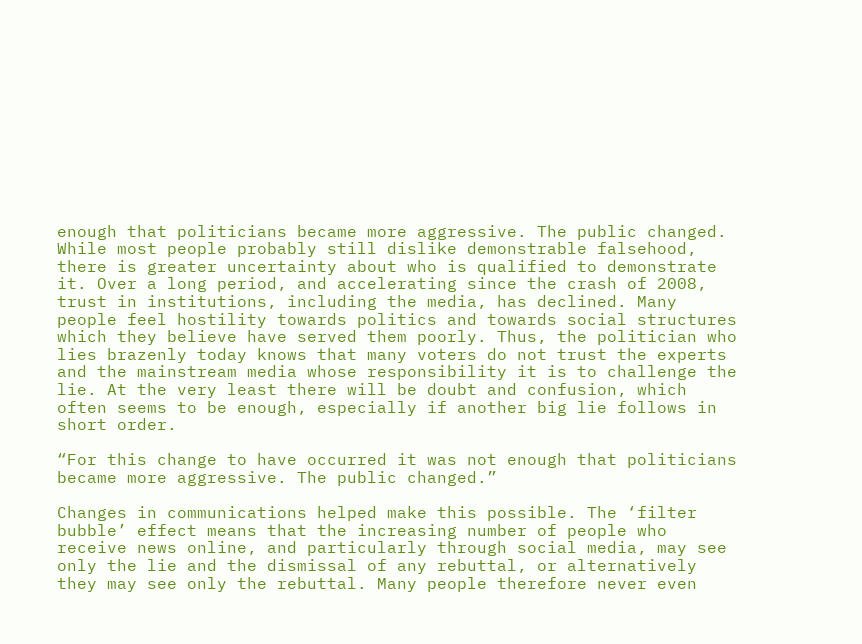enough that politicians became more aggressive. The public changed. While most people probably still dislike demonstrable falsehood, there is greater uncertainty about who is qualified to demonstrate it. Over a long period, and accelerating since the crash of 2008, trust in institutions, including the media, has declined. Many people feel hostility towards politics and towards social structures which they believe have served them poorly. Thus, the politician who lies brazenly today knows that many voters do not trust the experts and the mainstream media whose responsibility it is to challenge the lie. At the very least there will be doubt and confusion, which often seems to be enough, especially if another big lie follows in short order.

“For this change to have occurred it was not enough that politicians became more aggressive. The public changed.”

Changes in communications helped make this possible. The ‘filter bubble’ effect means that the increasing number of people who receive news online, and particularly through social media, may see only the lie and the dismissal of any rebuttal, or alternatively they may see only the rebuttal. Many people therefore never even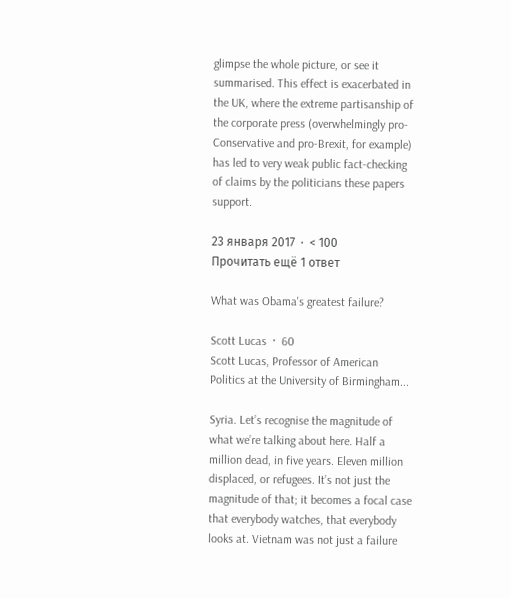glimpse the whole picture, or see it summarised. This effect is exacerbated in the UK, where the extreme partisanship of the corporate press (overwhelmingly pro-Conservative and pro-Brexit, for example) has led to very weak public fact-checking of claims by the politicians these papers support.

23 января 2017  ·  < 100
Прочитать ещё 1 ответ

What was Obama's greatest failure?

Scott Lucas  ·  60
Scott Lucas, Professor of American Politics at the University of Birmingham...

Syria. Let’s recognise the magnitude of what we’re talking about here. Half a million dead, in five years. Eleven million displaced, or refugees. It’s not just the magnitude of that; it becomes a focal case that everybody watches, that everybody looks at. Vietnam was not just a failure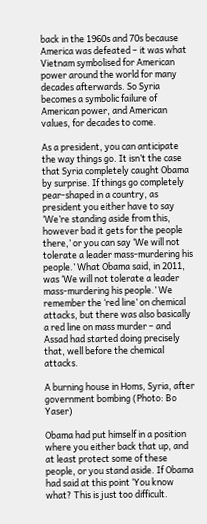back in the 1960s and 70s because America was defeated – it was what Vietnam symbolised for American power around the world for many decades afterwards. So Syria becomes a symbolic failure of American power, and American values, for decades to come.

As a president, you can anticipate the way things go. It isn’t the case that Syria completely caught Obama by surprise. If things go completely pear-shaped in a country, as president you either have to say ‘We’re standing aside from this, however bad it gets for the people there,’ or you can say ‘We will not tolerate a leader mass-murdering his people.’ What Obama said, in 2011, was ‘We will not tolerate a leader mass-murdering his people.’ We remember the ‘red line’ on chemical attacks, but there was also basically a red line on mass murder – and Assad had started doing precisely that, well before the chemical attacks.

A burning house in Homs, Syria, after government bombing (Photo: Bo Yaser)

Obama had put himself in a position where you either back that up, and at least protect some of these people, or you stand aside. If Obama had said at this point ‘You know what? This is just too difficult.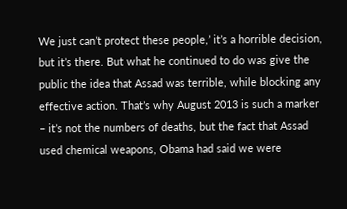We just can’t protect these people,’ it’s a horrible decision, but it’s there. But what he continued to do was give the public the idea that Assad was terrible, while blocking any effective action. That’s why August 2013 is such a marker – it’s not the numbers of deaths, but the fact that Assad used chemical weapons, Obama had said we were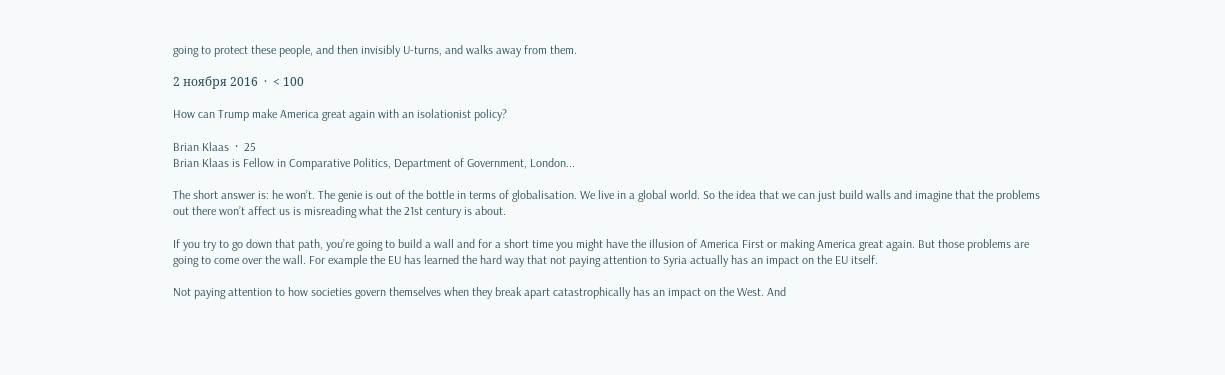going to protect these people, and then invisibly U-turns, and walks away from them.

2 ноября 2016  ·  < 100

How can Trump make America great again with an isolationist policy?

Brian Klaas  ·  25
Brian Klaas is Fellow in Comparative Politics, Department of Government, London...

The short answer is: he won’t. The genie is out of the bottle in terms of globalisation. We live in a global world. So the idea that we can just build walls and imagine that the problems out there won’t affect us is misreading what the 21st century is about.

If you try to go down that path, you’re going to build a wall and for a short time you might have the illusion of America First or making America great again. But those problems are going to come over the wall. For example the EU has learned the hard way that not paying attention to Syria actually has an impact on the EU itself.

Not paying attention to how societies govern themselves when they break apart catastrophically has an impact on the West. And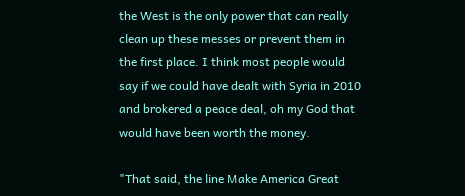the West is the only power that can really clean up these messes or prevent them in the first place. I think most people would say if we could have dealt with Syria in 2010 and brokered a peace deal, oh my God that would have been worth the money.

"That said, the line Make America Great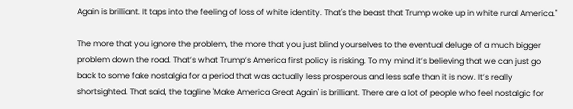Again is brilliant. It taps into the feeling of loss of white identity. That's the beast that Trump woke up in white rural America."

The more that you ignore the problem, the more that you just blind yourselves to the eventual deluge of a much bigger problem down the road. That’s what Trump’s America first policy is risking. To my mind it’s believing that we can just go back to some fake nostalgia for a period that was actually less prosperous and less safe than it is now. It’s really shortsighted. That said, the tagline 'Make America Great Again' is brilliant. There are a lot of people who feel nostalgic for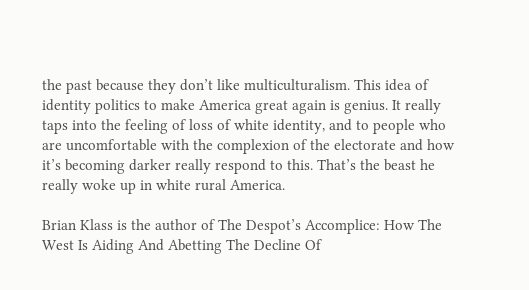the past because they don’t like multiculturalism. This idea of identity politics to make America great again is genius. It really taps into the feeling of loss of white identity, and to people who are uncomfortable with the complexion of the electorate and how it’s becoming darker really respond to this. That’s the beast he really woke up in white rural America.

Brian Klass is the author of The Despot’s Accomplice: How The West Is Aiding And Abetting The Decline Of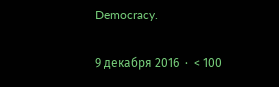Democracy.

9 декабря 2016  ·  < 100